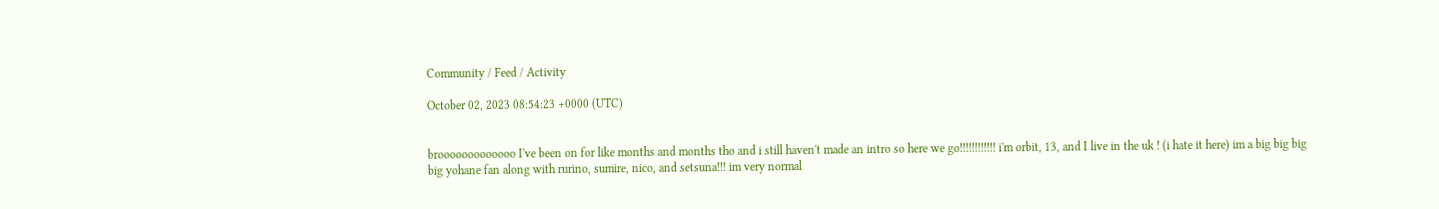Community / Feed / Activity

October 02, 2023 08:54:23 +0000 (UTC)


brooooooooooooo I've been on for like months and months tho and i still haven't made an intro so here we go!!!!!!!!!!!! i'm orbit, 13, and I live in the uk ! (i hate it here) im a big big big big yohane fan along with rurino, sumire, nico, and setsuna!!! im very normal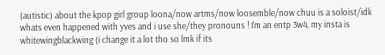(autistic) about the kpop girl group loona/now artms/now loosemble/now chuu is a soloist/idk whats even happened with yves and i use she/they pronouns ! I'm an entp 3w4, my insta is whitewingblackwing (i change it a lot tho so lmk if its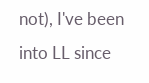not), I've been into LL since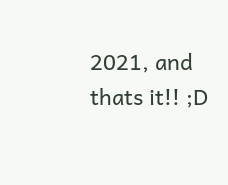2021, and thats it!! ;D